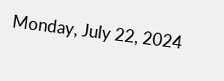Monday, July 22, 2024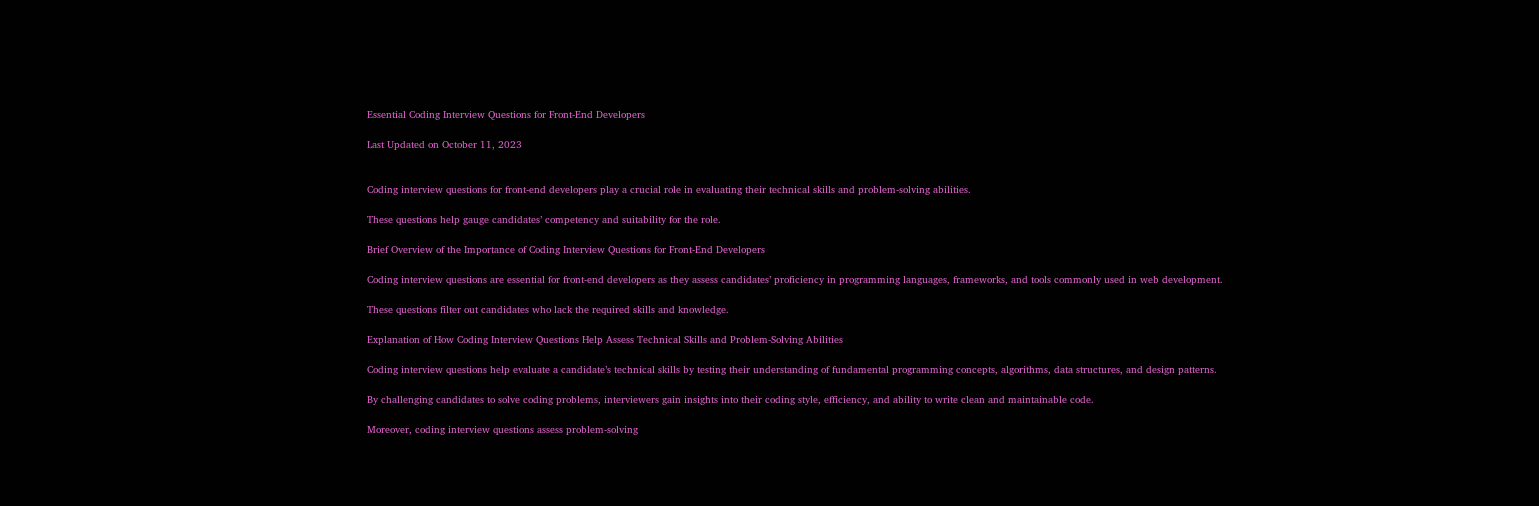Essential Coding Interview Questions for Front-End Developers

Last Updated on October 11, 2023


Coding interview questions for front-end developers play a crucial role in evaluating their technical skills and problem-solving abilities.

These questions help gauge candidates’ competency and suitability for the role.

Brief Overview of the Importance of Coding Interview Questions for Front-End Developers

Coding interview questions are essential for front-end developers as they assess candidates’ proficiency in programming languages, frameworks, and tools commonly used in web development.

These questions filter out candidates who lack the required skills and knowledge.

Explanation of How Coding Interview Questions Help Assess Technical Skills and Problem-Solving Abilities

Coding interview questions help evaluate a candidate’s technical skills by testing their understanding of fundamental programming concepts, algorithms, data structures, and design patterns.

By challenging candidates to solve coding problems, interviewers gain insights into their coding style, efficiency, and ability to write clean and maintainable code.

Moreover, coding interview questions assess problem-solving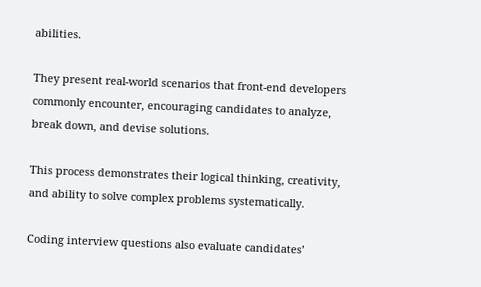abilities.

They present real-world scenarios that front-end developers commonly encounter, encouraging candidates to analyze, break down, and devise solutions.

This process demonstrates their logical thinking, creativity, and ability to solve complex problems systematically.

Coding interview questions also evaluate candidates’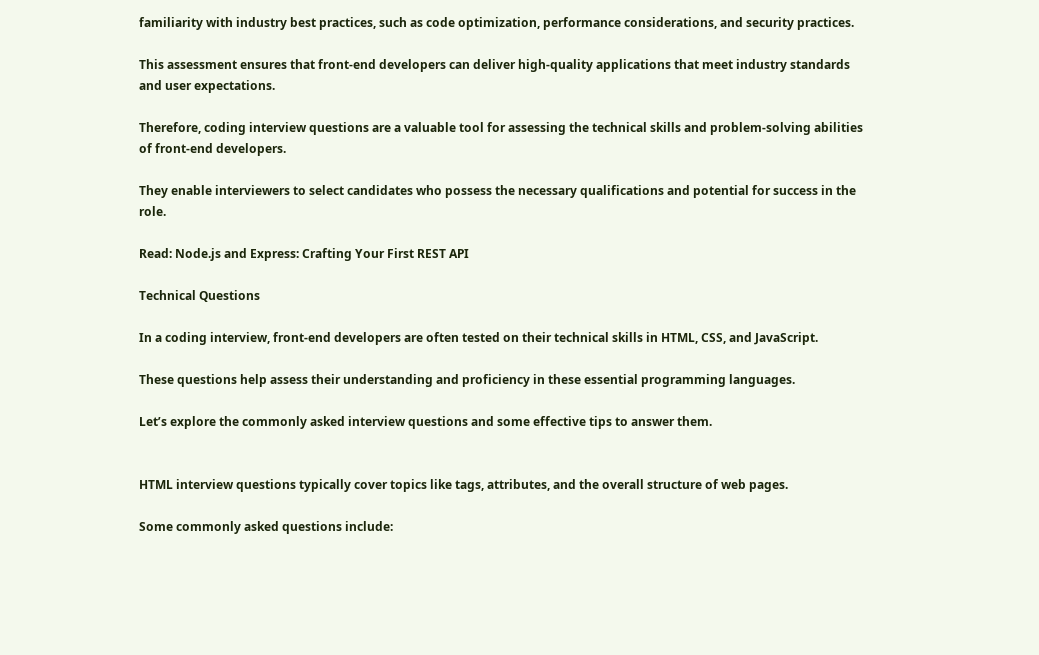familiarity with industry best practices, such as code optimization, performance considerations, and security practices.

This assessment ensures that front-end developers can deliver high-quality applications that meet industry standards and user expectations.

Therefore, coding interview questions are a valuable tool for assessing the technical skills and problem-solving abilities of front-end developers.

They enable interviewers to select candidates who possess the necessary qualifications and potential for success in the role.

Read: Node.js and Express: Crafting Your First REST API

Technical Questions

In a coding interview, front-end developers are often tested on their technical skills in HTML, CSS, and JavaScript.

These questions help assess their understanding and proficiency in these essential programming languages.

Let’s explore the commonly asked interview questions and some effective tips to answer them.


HTML interview questions typically cover topics like tags, attributes, and the overall structure of web pages.

Some commonly asked questions include: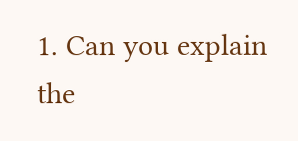1. Can you explain the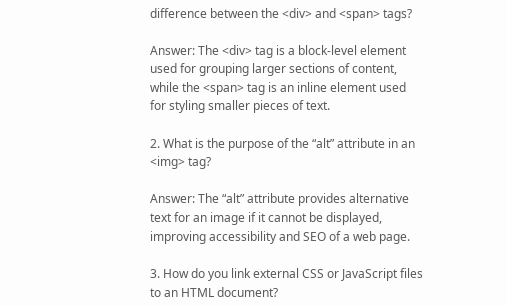difference between the <div> and <span> tags?

Answer: The <div> tag is a block-level element used for grouping larger sections of content, while the <span> tag is an inline element used for styling smaller pieces of text.

2. What is the purpose of the “alt” attribute in an <img> tag?

Answer: The “alt” attribute provides alternative text for an image if it cannot be displayed, improving accessibility and SEO of a web page.

3. How do you link external CSS or JavaScript files to an HTML document?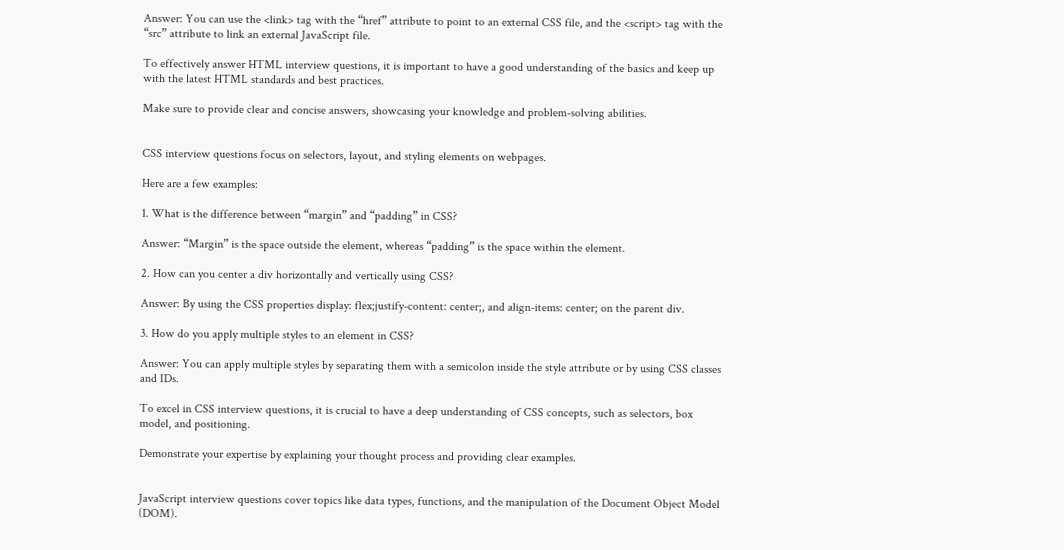Answer: You can use the <link> tag with the “href” attribute to point to an external CSS file, and the <script> tag with the “src” attribute to link an external JavaScript file.

To effectively answer HTML interview questions, it is important to have a good understanding of the basics and keep up with the latest HTML standards and best practices.

Make sure to provide clear and concise answers, showcasing your knowledge and problem-solving abilities.


CSS interview questions focus on selectors, layout, and styling elements on webpages.

Here are a few examples:

1. What is the difference between “margin” and “padding” in CSS?

Answer: “Margin” is the space outside the element, whereas “padding” is the space within the element.

2. How can you center a div horizontally and vertically using CSS?

Answer: By using the CSS properties display: flex;justify-content: center;, and align-items: center; on the parent div.

3. How do you apply multiple styles to an element in CSS?

Answer: You can apply multiple styles by separating them with a semicolon inside the style attribute or by using CSS classes and IDs.

To excel in CSS interview questions, it is crucial to have a deep understanding of CSS concepts, such as selectors, box model, and positioning.

Demonstrate your expertise by explaining your thought process and providing clear examples.


JavaScript interview questions cover topics like data types, functions, and the manipulation of the Document Object Model (DOM).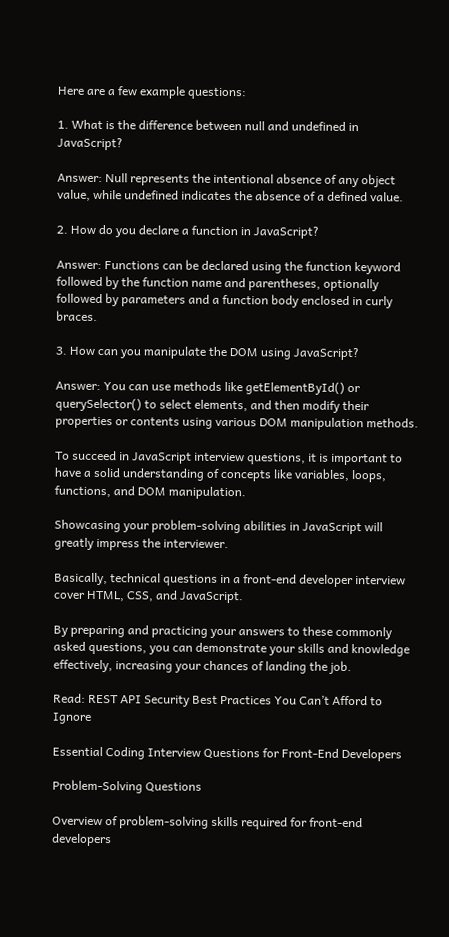Here are a few example questions:

1. What is the difference between null and undefined in JavaScript?

Answer: Null represents the intentional absence of any object value, while undefined indicates the absence of a defined value.

2. How do you declare a function in JavaScript?

Answer: Functions can be declared using the function keyword followed by the function name and parentheses, optionally followed by parameters and a function body enclosed in curly braces.

3. How can you manipulate the DOM using JavaScript?

Answer: You can use methods like getElementById() or querySelector() to select elements, and then modify their properties or contents using various DOM manipulation methods.

To succeed in JavaScript interview questions, it is important to have a solid understanding of concepts like variables, loops, functions, and DOM manipulation.

Showcasing your problem-solving abilities in JavaScript will greatly impress the interviewer.

Basically, technical questions in a front-end developer interview cover HTML, CSS, and JavaScript.

By preparing and practicing your answers to these commonly asked questions, you can demonstrate your skills and knowledge effectively, increasing your chances of landing the job.

Read: REST API Security Best Practices You Can’t Afford to Ignore

Essential Coding Interview Questions for Front-End Developers

Problem-Solving Questions

Overview of problem-solving skills required for front-end developers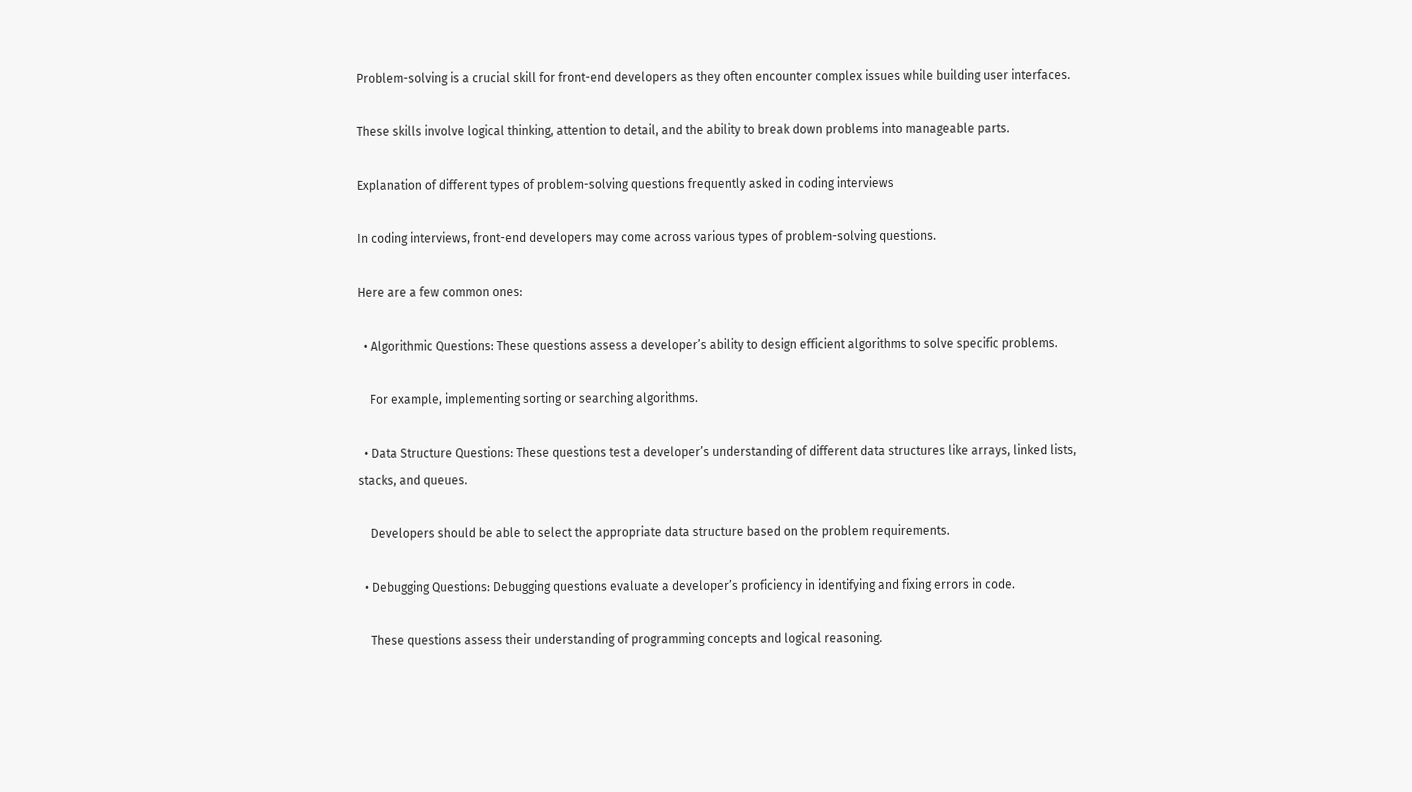Problem-solving is a crucial skill for front-end developers as they often encounter complex issues while building user interfaces.

These skills involve logical thinking, attention to detail, and the ability to break down problems into manageable parts.

Explanation of different types of problem-solving questions frequently asked in coding interviews

In coding interviews, front-end developers may come across various types of problem-solving questions.

Here are a few common ones:

  • Algorithmic Questions: These questions assess a developer’s ability to design efficient algorithms to solve specific problems.

    For example, implementing sorting or searching algorithms.

  • Data Structure Questions: These questions test a developer’s understanding of different data structures like arrays, linked lists, stacks, and queues.

    Developers should be able to select the appropriate data structure based on the problem requirements.

  • Debugging Questions: Debugging questions evaluate a developer’s proficiency in identifying and fixing errors in code.

    These questions assess their understanding of programming concepts and logical reasoning.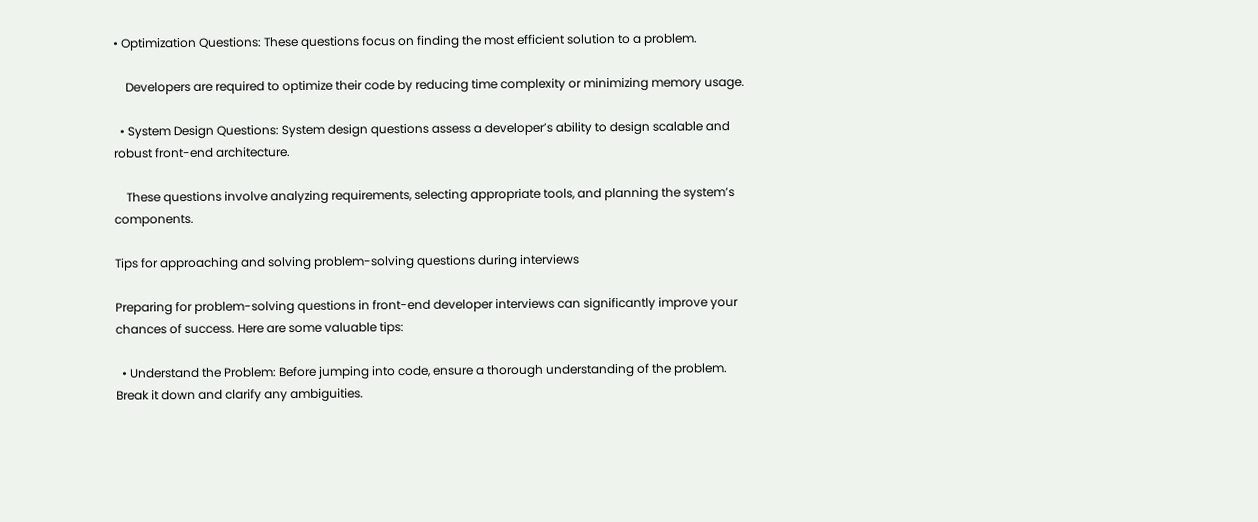• Optimization Questions: These questions focus on finding the most efficient solution to a problem.

    Developers are required to optimize their code by reducing time complexity or minimizing memory usage.

  • System Design Questions: System design questions assess a developer’s ability to design scalable and robust front-end architecture.

    These questions involve analyzing requirements, selecting appropriate tools, and planning the system’s components.

Tips for approaching and solving problem-solving questions during interviews

Preparing for problem-solving questions in front-end developer interviews can significantly improve your chances of success. Here are some valuable tips:

  • Understand the Problem: Before jumping into code, ensure a thorough understanding of the problem. Break it down and clarify any ambiguities.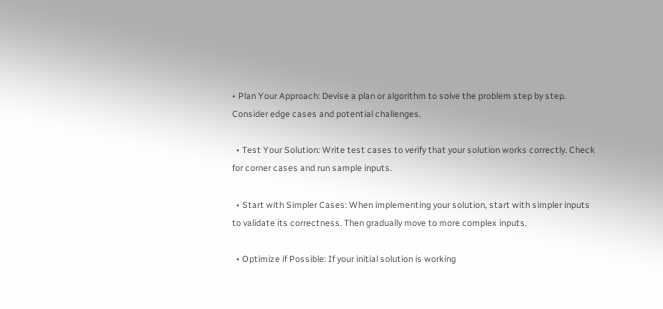• Plan Your Approach: Devise a plan or algorithm to solve the problem step by step. Consider edge cases and potential challenges.

  • Test Your Solution: Write test cases to verify that your solution works correctly. Check for corner cases and run sample inputs.

  • Start with Simpler Cases: When implementing your solution, start with simpler inputs to validate its correctness. Then gradually move to more complex inputs.

  • Optimize if Possible: If your initial solution is working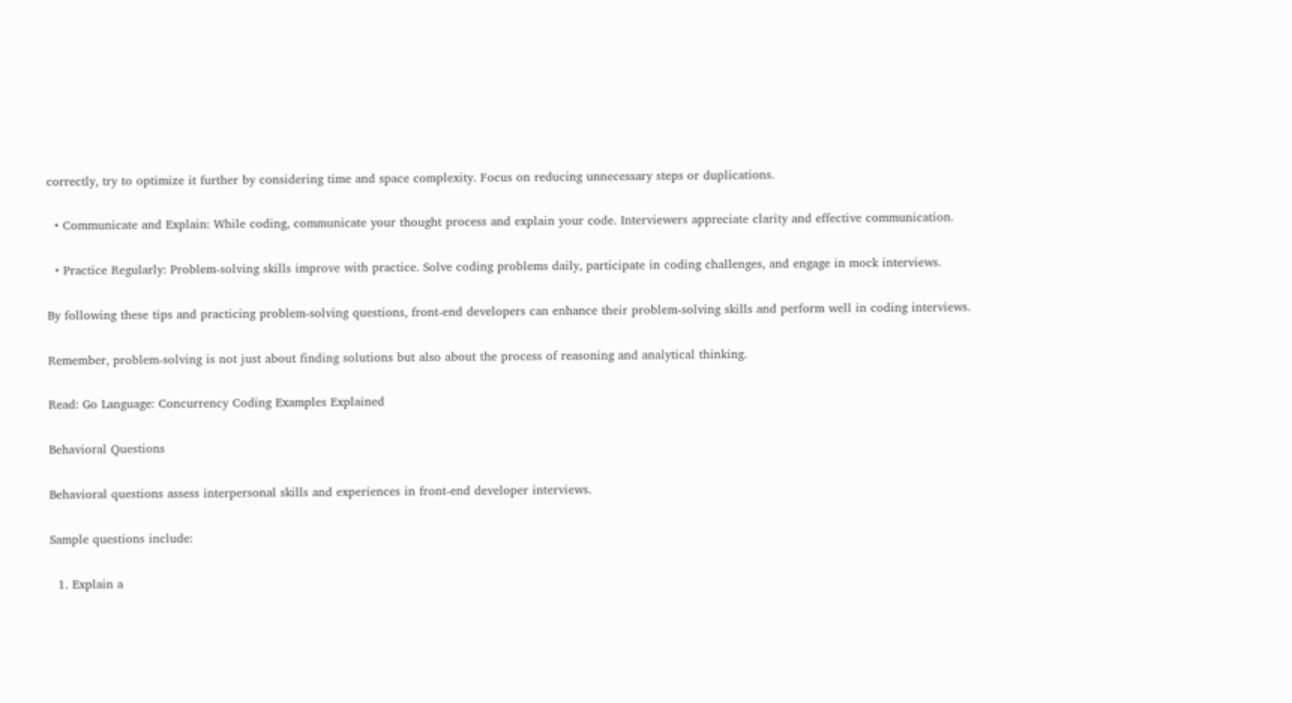correctly, try to optimize it further by considering time and space complexity. Focus on reducing unnecessary steps or duplications.

  • Communicate and Explain: While coding, communicate your thought process and explain your code. Interviewers appreciate clarity and effective communication.

  • Practice Regularly: Problem-solving skills improve with practice. Solve coding problems daily, participate in coding challenges, and engage in mock interviews.

By following these tips and practicing problem-solving questions, front-end developers can enhance their problem-solving skills and perform well in coding interviews.

Remember, problem-solving is not just about finding solutions but also about the process of reasoning and analytical thinking.

Read: Go Language: Concurrency Coding Examples Explained

Behavioral Questions

Behavioral questions assess interpersonal skills and experiences in front-end developer interviews.

Sample questions include:

  1. Explain a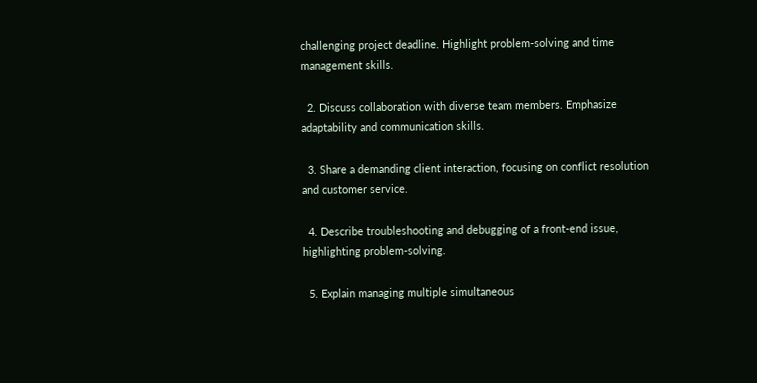challenging project deadline. Highlight problem-solving and time management skills.

  2. Discuss collaboration with diverse team members. Emphasize adaptability and communication skills.

  3. Share a demanding client interaction, focusing on conflict resolution and customer service.

  4. Describe troubleshooting and debugging of a front-end issue, highlighting problem-solving.

  5. Explain managing multiple simultaneous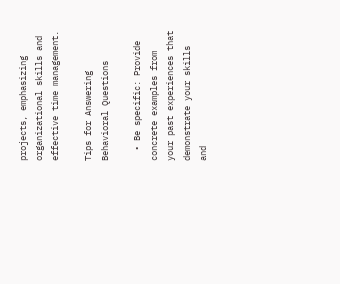projects, emphasizing organizational skills and effective time management.

Tips for Answering Behavioral Questions

  • Be specific: Provide concrete examples from your past experiences that demonstrate your skills and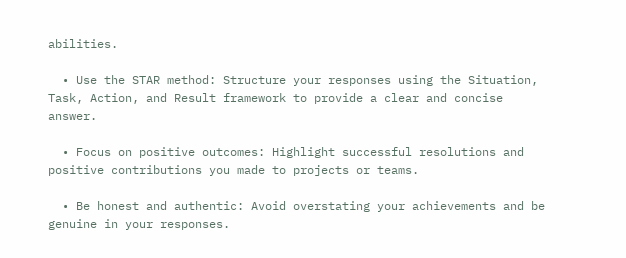abilities.

  • Use the STAR method: Structure your responses using the Situation, Task, Action, and Result framework to provide a clear and concise answer.

  • Focus on positive outcomes: Highlight successful resolutions and positive contributions you made to projects or teams.

  • Be honest and authentic: Avoid overstating your achievements and be genuine in your responses.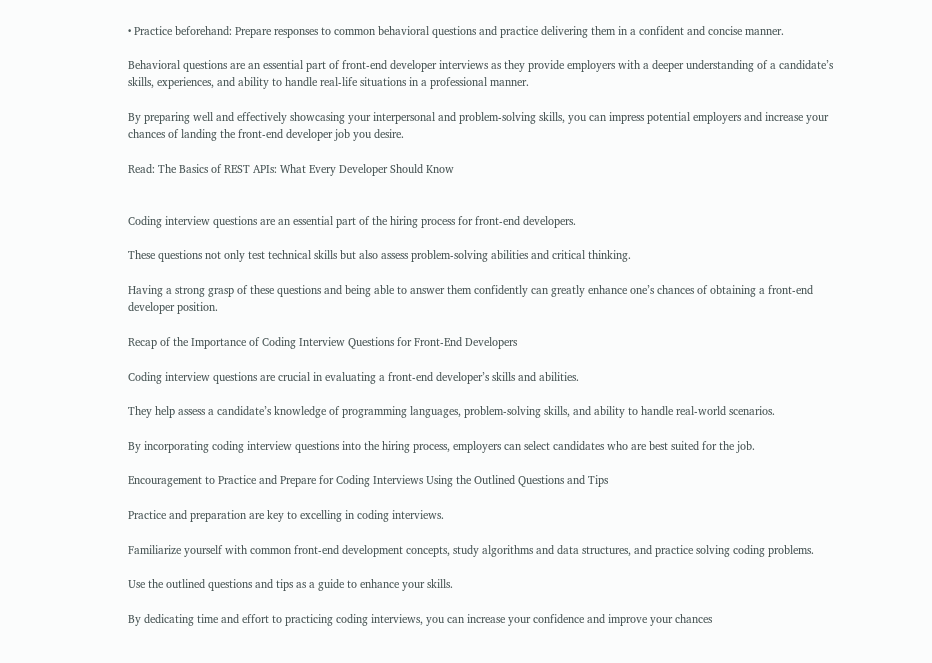• Practice beforehand: Prepare responses to common behavioral questions and practice delivering them in a confident and concise manner.

Behavioral questions are an essential part of front-end developer interviews as they provide employers with a deeper understanding of a candidate’s skills, experiences, and ability to handle real-life situations in a professional manner.

By preparing well and effectively showcasing your interpersonal and problem-solving skills, you can impress potential employers and increase your chances of landing the front-end developer job you desire.

Read: The Basics of REST APIs: What Every Developer Should Know


Coding interview questions are an essential part of the hiring process for front-end developers.

These questions not only test technical skills but also assess problem-solving abilities and critical thinking.

Having a strong grasp of these questions and being able to answer them confidently can greatly enhance one’s chances of obtaining a front-end developer position.

Recap of the Importance of Coding Interview Questions for Front-End Developers

Coding interview questions are crucial in evaluating a front-end developer’s skills and abilities.

They help assess a candidate’s knowledge of programming languages, problem-solving skills, and ability to handle real-world scenarios.

By incorporating coding interview questions into the hiring process, employers can select candidates who are best suited for the job.

Encouragement to Practice and Prepare for Coding Interviews Using the Outlined Questions and Tips

Practice and preparation are key to excelling in coding interviews.

Familiarize yourself with common front-end development concepts, study algorithms and data structures, and practice solving coding problems.

Use the outlined questions and tips as a guide to enhance your skills.

By dedicating time and effort to practicing coding interviews, you can increase your confidence and improve your chances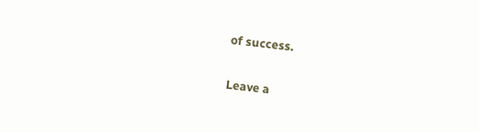of success.

Leave a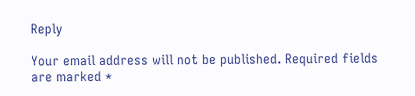Reply

Your email address will not be published. Required fields are marked *